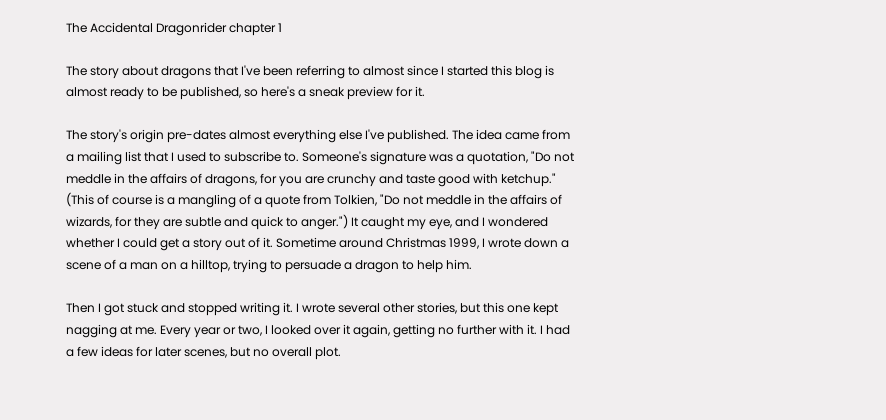The Accidental Dragonrider chapter 1

The story about dragons that I've been referring to almost since I started this blog is almost ready to be published, so here's a sneak preview for it.

The story's origin pre-dates almost everything else I've published. The idea came from a mailing list that I used to subscribe to. Someone's signature was a quotation, "Do not meddle in the affairs of dragons, for you are crunchy and taste good with ketchup." (This of course is a mangling of a quote from Tolkien, "Do not meddle in the affairs of wizards, for they are subtle and quick to anger.") It caught my eye, and I wondered whether I could get a story out of it. Sometime around Christmas 1999, I wrote down a scene of a man on a hilltop, trying to persuade a dragon to help him.

Then I got stuck and stopped writing it. I wrote several other stories, but this one kept nagging at me. Every year or two, I looked over it again, getting no further with it. I had a few ideas for later scenes, but no overall plot.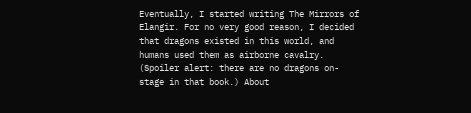Eventually, I started writing The Mirrors of Elangir. For no very good reason, I decided that dragons existed in this world, and humans used them as airborne cavalry. (Spoiler alert: there are no dragons on-stage in that book.) About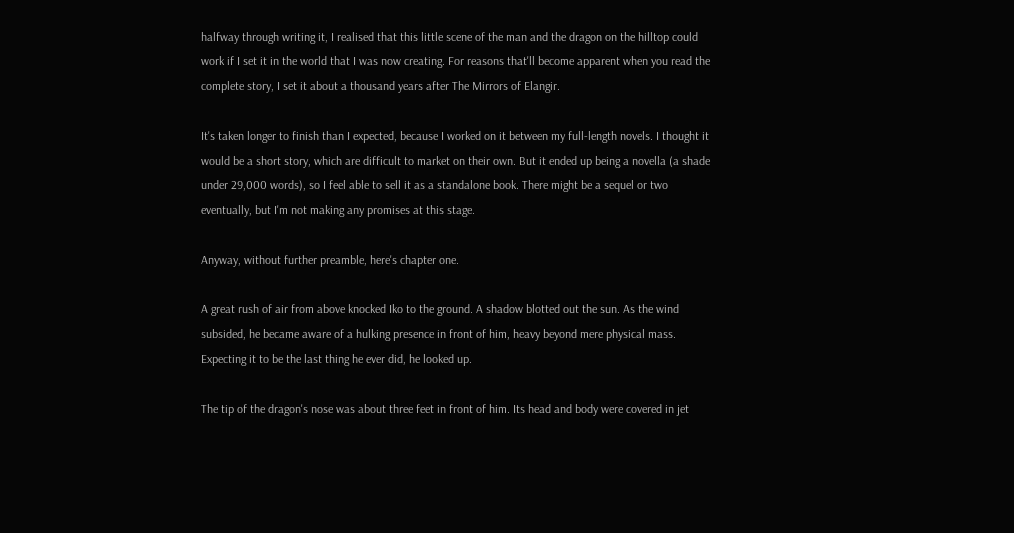halfway through writing it, I realised that this little scene of the man and the dragon on the hilltop could work if I set it in the world that I was now creating. For reasons that'll become apparent when you read the complete story, I set it about a thousand years after The Mirrors of Elangir.

It's taken longer to finish than I expected, because I worked on it between my full-length novels. I thought it would be a short story, which are difficult to market on their own. But it ended up being a novella (a shade under 29,000 words), so I feel able to sell it as a standalone book. There might be a sequel or two eventually, but I'm not making any promises at this stage.

Anyway, without further preamble, here's chapter one.

A great rush of air from above knocked Iko to the ground. A shadow blotted out the sun. As the wind subsided, he became aware of a hulking presence in front of him, heavy beyond mere physical mass. Expecting it to be the last thing he ever did, he looked up.

The tip of the dragon's nose was about three feet in front of him. Its head and body were covered in jet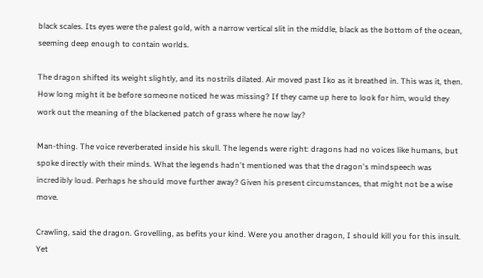black scales. Its eyes were the palest gold, with a narrow vertical slit in the middle, black as the bottom of the ocean, seeming deep enough to contain worlds.

The dragon shifted its weight slightly, and its nostrils dilated. Air moved past Iko as it breathed in. This was it, then. How long might it be before someone noticed he was missing? If they came up here to look for him, would they work out the meaning of the blackened patch of grass where he now lay?

Man-thing. The voice reverberated inside his skull. The legends were right: dragons had no voices like humans, but spoke directly with their minds. What the legends hadn't mentioned was that the dragon's mindspeech was incredibly loud. Perhaps he should move further away? Given his present circumstances, that might not be a wise move.

Crawling, said the dragon. Grovelling, as befits your kind. Were you another dragon, I should kill you for this insult. Yet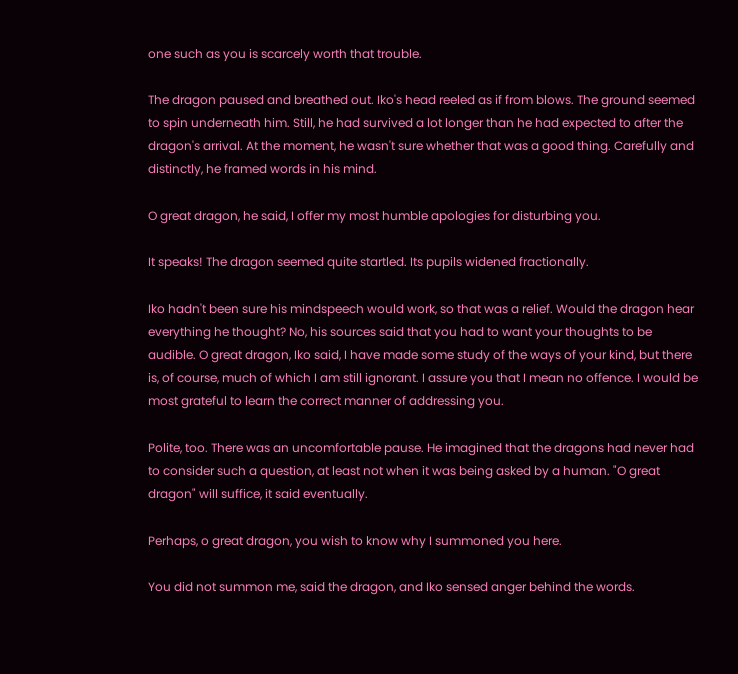one such as you is scarcely worth that trouble.

The dragon paused and breathed out. Iko's head reeled as if from blows. The ground seemed to spin underneath him. Still, he had survived a lot longer than he had expected to after the dragon's arrival. At the moment, he wasn't sure whether that was a good thing. Carefully and distinctly, he framed words in his mind.

O great dragon, he said, I offer my most humble apologies for disturbing you.

It speaks! The dragon seemed quite startled. Its pupils widened fractionally.

Iko hadn't been sure his mindspeech would work, so that was a relief. Would the dragon hear everything he thought? No, his sources said that you had to want your thoughts to be audible. O great dragon, Iko said, I have made some study of the ways of your kind, but there is, of course, much of which I am still ignorant. I assure you that I mean no offence. I would be most grateful to learn the correct manner of addressing you.

Polite, too. There was an uncomfortable pause. He imagined that the dragons had never had to consider such a question, at least not when it was being asked by a human. "O great dragon" will suffice, it said eventually.

Perhaps, o great dragon, you wish to know why I summoned you here.

You did not summon me, said the dragon, and Iko sensed anger behind the words.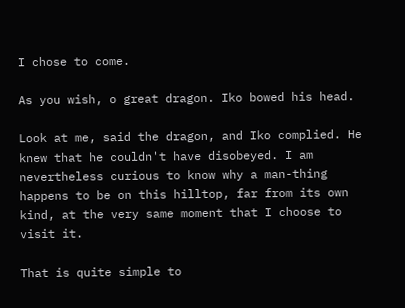I chose to come.

As you wish, o great dragon. Iko bowed his head.

Look at me, said the dragon, and Iko complied. He knew that he couldn't have disobeyed. I am nevertheless curious to know why a man-thing happens to be on this hilltop, far from its own kind, at the very same moment that I choose to visit it.

That is quite simple to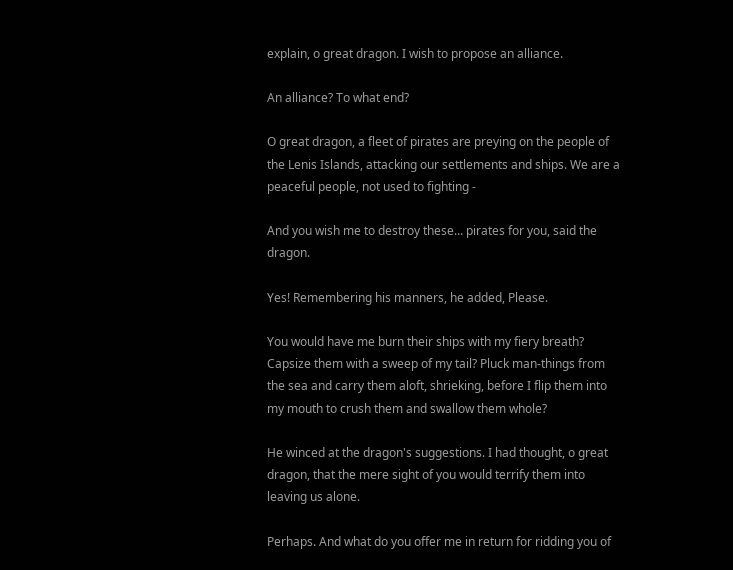explain, o great dragon. I wish to propose an alliance.

An alliance? To what end?

O great dragon, a fleet of pirates are preying on the people of the Lenis Islands, attacking our settlements and ships. We are a peaceful people, not used to fighting -

And you wish me to destroy these... pirates for you, said the dragon.

Yes! Remembering his manners, he added, Please.

You would have me burn their ships with my fiery breath? Capsize them with a sweep of my tail? Pluck man-things from the sea and carry them aloft, shrieking, before I flip them into my mouth to crush them and swallow them whole?

He winced at the dragon's suggestions. I had thought, o great dragon, that the mere sight of you would terrify them into leaving us alone.

Perhaps. And what do you offer me in return for ridding you of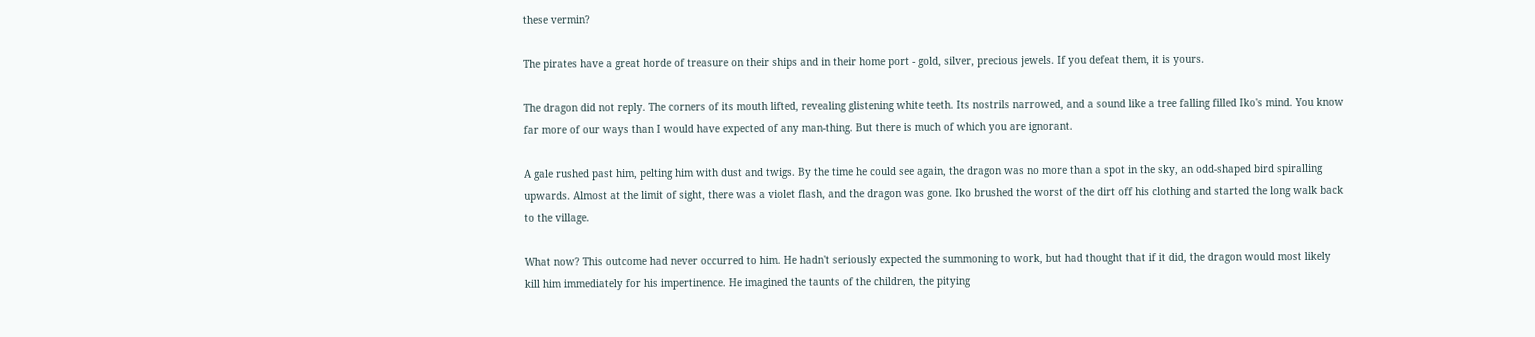these vermin?

The pirates have a great horde of treasure on their ships and in their home port - gold, silver, precious jewels. If you defeat them, it is yours.

The dragon did not reply. The corners of its mouth lifted, revealing glistening white teeth. Its nostrils narrowed, and a sound like a tree falling filled Iko's mind. You know far more of our ways than I would have expected of any man-thing. But there is much of which you are ignorant.

A gale rushed past him, pelting him with dust and twigs. By the time he could see again, the dragon was no more than a spot in the sky, an odd-shaped bird spiralling upwards. Almost at the limit of sight, there was a violet flash, and the dragon was gone. Iko brushed the worst of the dirt off his clothing and started the long walk back to the village.

What now? This outcome had never occurred to him. He hadn't seriously expected the summoning to work, but had thought that if it did, the dragon would most likely kill him immediately for his impertinence. He imagined the taunts of the children, the pitying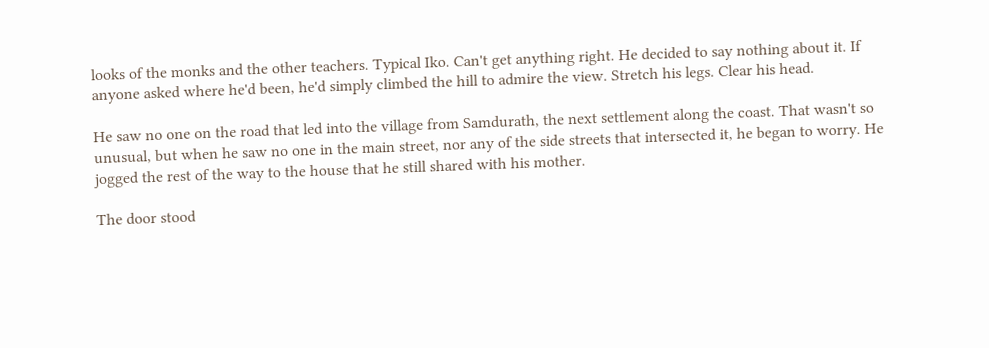looks of the monks and the other teachers. Typical Iko. Can't get anything right. He decided to say nothing about it. If anyone asked where he'd been, he'd simply climbed the hill to admire the view. Stretch his legs. Clear his head.

He saw no one on the road that led into the village from Samdurath, the next settlement along the coast. That wasn't so unusual, but when he saw no one in the main street, nor any of the side streets that intersected it, he began to worry. He jogged the rest of the way to the house that he still shared with his mother.

The door stood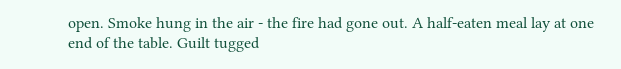open. Smoke hung in the air - the fire had gone out. A half-eaten meal lay at one end of the table. Guilt tugged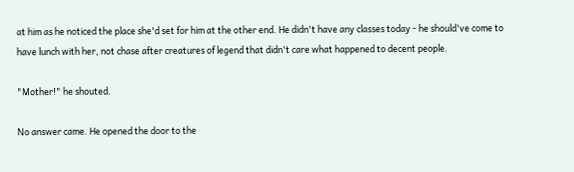at him as he noticed the place she'd set for him at the other end. He didn't have any classes today - he should've come to have lunch with her, not chase after creatures of legend that didn't care what happened to decent people.

"Mother!" he shouted.

No answer came. He opened the door to the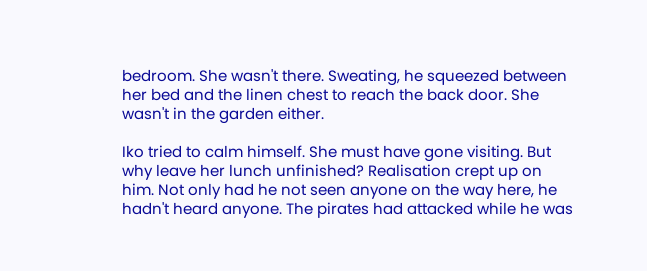bedroom. She wasn't there. Sweating, he squeezed between her bed and the linen chest to reach the back door. She wasn't in the garden either.

Iko tried to calm himself. She must have gone visiting. But why leave her lunch unfinished? Realisation crept up on him. Not only had he not seen anyone on the way here, he hadn't heard anyone. The pirates had attacked while he was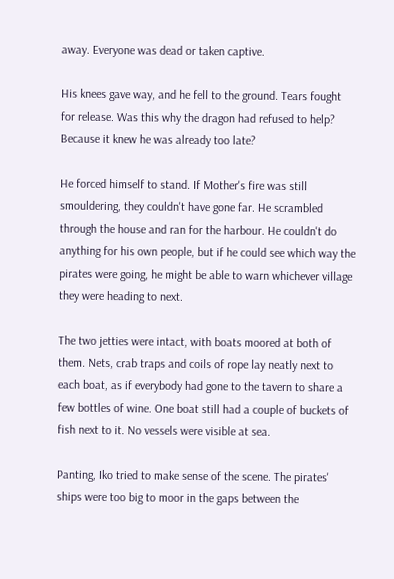away. Everyone was dead or taken captive.

His knees gave way, and he fell to the ground. Tears fought for release. Was this why the dragon had refused to help? Because it knew he was already too late?

He forced himself to stand. If Mother's fire was still smouldering, they couldn't have gone far. He scrambled through the house and ran for the harbour. He couldn't do anything for his own people, but if he could see which way the pirates were going, he might be able to warn whichever village they were heading to next.

The two jetties were intact, with boats moored at both of them. Nets, crab traps and coils of rope lay neatly next to each boat, as if everybody had gone to the tavern to share a few bottles of wine. One boat still had a couple of buckets of fish next to it. No vessels were visible at sea.

Panting, Iko tried to make sense of the scene. The pirates' ships were too big to moor in the gaps between the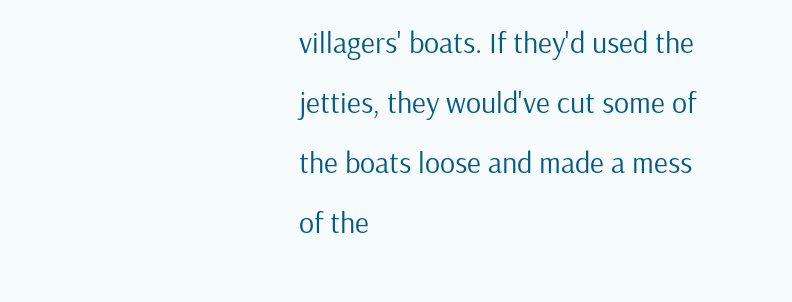villagers' boats. If they'd used the jetties, they would've cut some of the boats loose and made a mess of the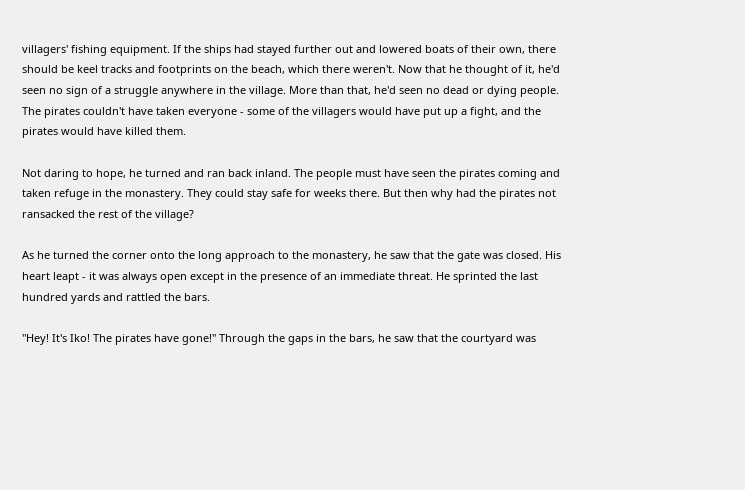villagers' fishing equipment. If the ships had stayed further out and lowered boats of their own, there should be keel tracks and footprints on the beach, which there weren't. Now that he thought of it, he'd seen no sign of a struggle anywhere in the village. More than that, he'd seen no dead or dying people. The pirates couldn't have taken everyone - some of the villagers would have put up a fight, and the pirates would have killed them.

Not daring to hope, he turned and ran back inland. The people must have seen the pirates coming and taken refuge in the monastery. They could stay safe for weeks there. But then why had the pirates not ransacked the rest of the village?

As he turned the corner onto the long approach to the monastery, he saw that the gate was closed. His heart leapt - it was always open except in the presence of an immediate threat. He sprinted the last hundred yards and rattled the bars.

"Hey! It's Iko! The pirates have gone!" Through the gaps in the bars, he saw that the courtyard was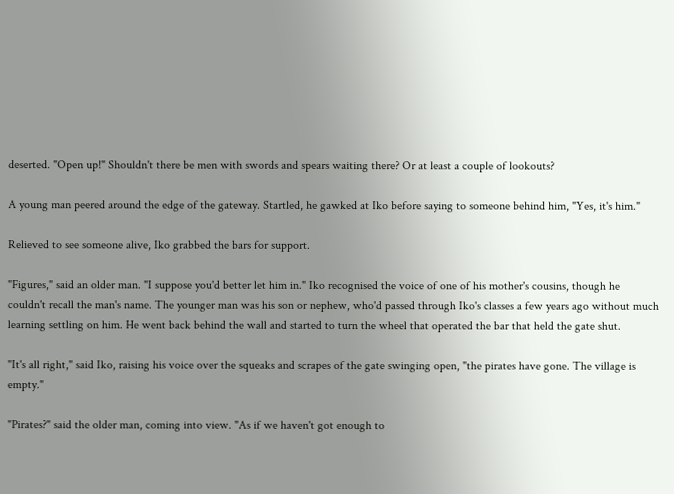deserted. "Open up!" Shouldn't there be men with swords and spears waiting there? Or at least a couple of lookouts?

A young man peered around the edge of the gateway. Startled, he gawked at Iko before saying to someone behind him, "Yes, it's him."

Relieved to see someone alive, Iko grabbed the bars for support.

"Figures," said an older man. "I suppose you'd better let him in." Iko recognised the voice of one of his mother's cousins, though he couldn't recall the man's name. The younger man was his son or nephew, who'd passed through Iko's classes a few years ago without much learning settling on him. He went back behind the wall and started to turn the wheel that operated the bar that held the gate shut.

"It's all right," said Iko, raising his voice over the squeaks and scrapes of the gate swinging open, "the pirates have gone. The village is empty."

"Pirates?" said the older man, coming into view. "As if we haven't got enough to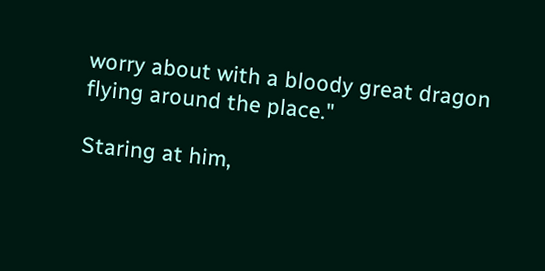worry about with a bloody great dragon flying around the place."

Staring at him,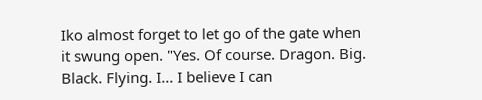Iko almost forget to let go of the gate when it swung open. "Yes. Of course. Dragon. Big. Black. Flying. I... I believe I can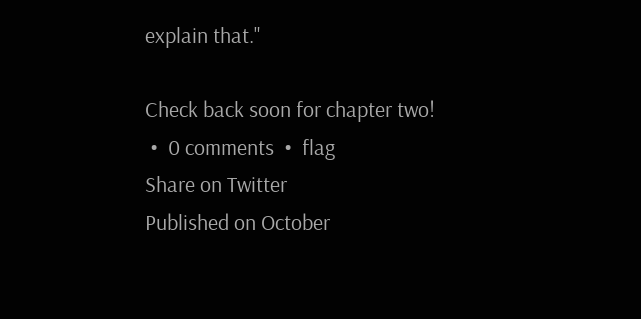explain that."

Check back soon for chapter two!
 •  0 comments  •  flag
Share on Twitter
Published on October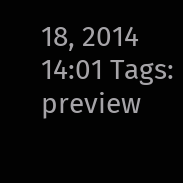18, 2014 14:01 Tags: preview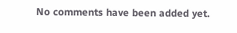No comments have been added yet.